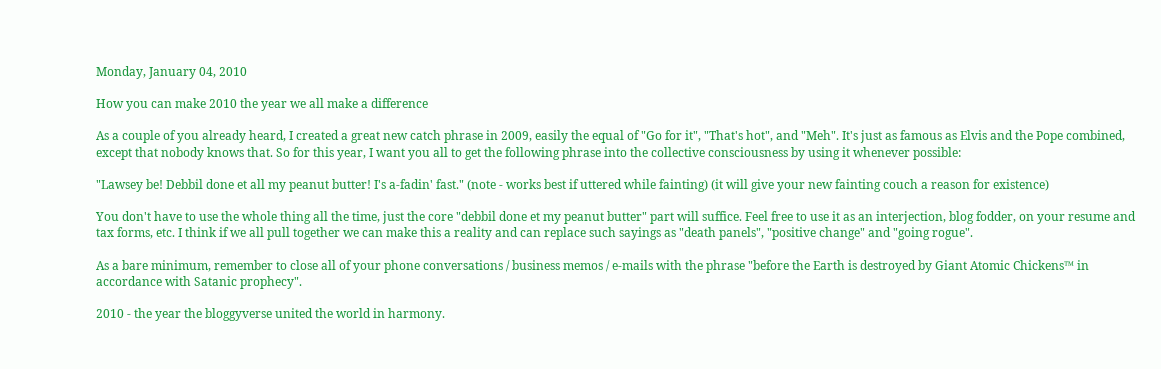Monday, January 04, 2010

How you can make 2010 the year we all make a difference

As a couple of you already heard, I created a great new catch phrase in 2009, easily the equal of "Go for it", "That's hot", and "Meh". It's just as famous as Elvis and the Pope combined, except that nobody knows that. So for this year, I want you all to get the following phrase into the collective consciousness by using it whenever possible:

"Lawsey be! Debbil done et all my peanut butter! I's a-fadin' fast." (note - works best if uttered while fainting) (it will give your new fainting couch a reason for existence)

You don't have to use the whole thing all the time, just the core "debbil done et my peanut butter" part will suffice. Feel free to use it as an interjection, blog fodder, on your resume and tax forms, etc. I think if we all pull together we can make this a reality and can replace such sayings as "death panels", "positive change" and "going rogue".

As a bare minimum, remember to close all of your phone conversations / business memos / e-mails with the phrase "before the Earth is destroyed by Giant Atomic Chickens™ in accordance with Satanic prophecy".

2010 - the year the bloggyverse united the world in harmony.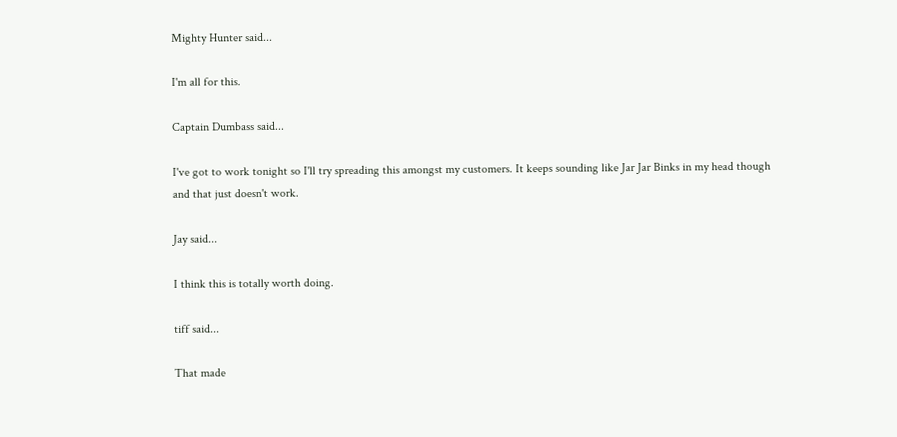Mighty Hunter said...

I'm all for this.

Captain Dumbass said...

I've got to work tonight so I'll try spreading this amongst my customers. It keeps sounding like Jar Jar Binks in my head though and that just doesn't work.

Jay said...

I think this is totally worth doing.

tiff said...

That made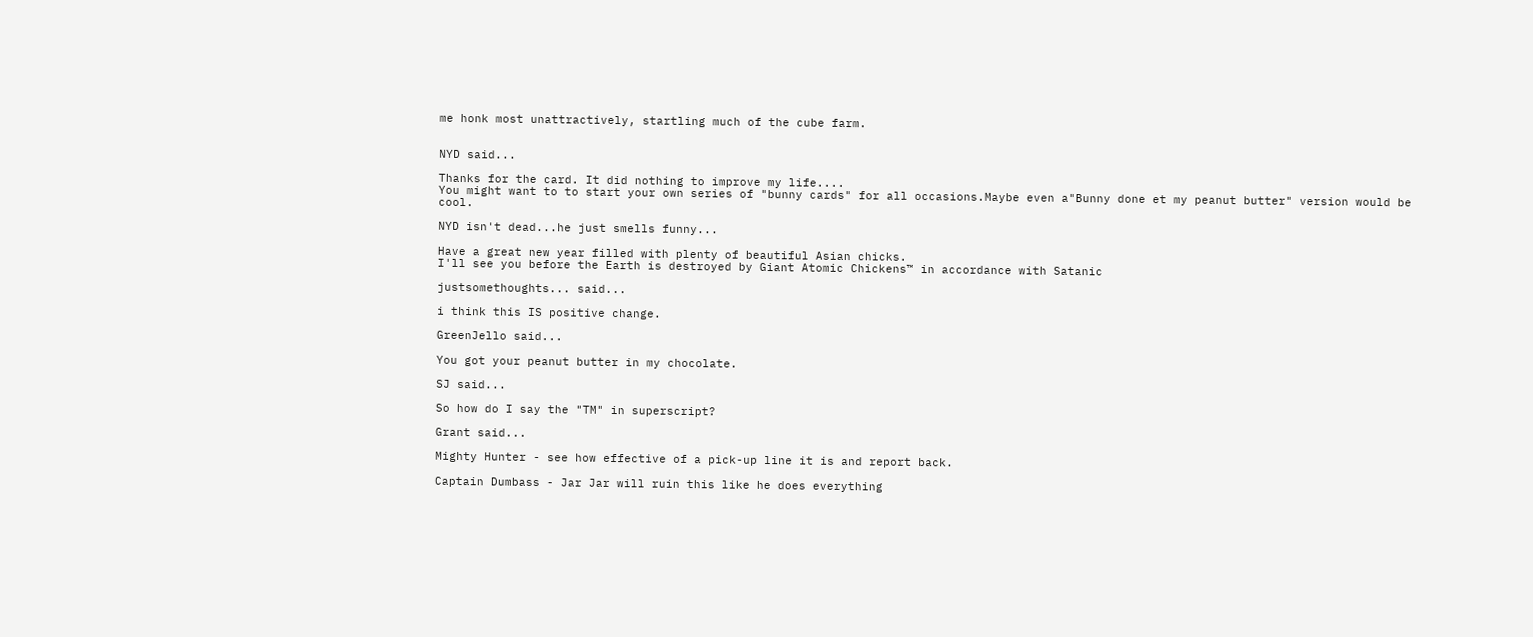me honk most unattractively, startling much of the cube farm.


NYD said...

Thanks for the card. It did nothing to improve my life....
You might want to to start your own series of "bunny cards" for all occasions.Maybe even a"Bunny done et my peanut butter" version would be cool.

NYD isn't dead...he just smells funny...

Have a great new year filled with plenty of beautiful Asian chicks.
I'll see you before the Earth is destroyed by Giant Atomic Chickens™ in accordance with Satanic

justsomethoughts... said...

i think this IS positive change.

GreenJello said...

You got your peanut butter in my chocolate.

SJ said...

So how do I say the "TM" in superscript?

Grant said...

Mighty Hunter - see how effective of a pick-up line it is and report back.

Captain Dumbass - Jar Jar will ruin this like he does everything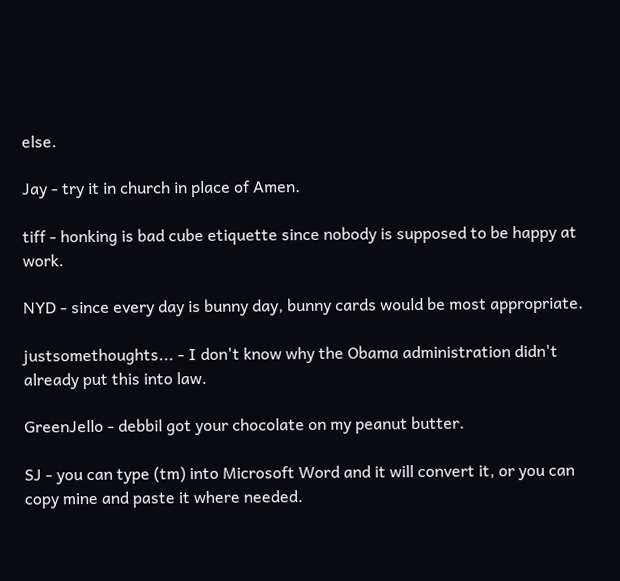else.

Jay - try it in church in place of Amen.

tiff - honking is bad cube etiquette since nobody is supposed to be happy at work.

NYD - since every day is bunny day, bunny cards would be most appropriate.

justsomethoughts... - I don't know why the Obama administration didn't already put this into law.

GreenJello - debbil got your chocolate on my peanut butter.

SJ - you can type (tm) into Microsoft Word and it will convert it, or you can copy mine and paste it where needed.